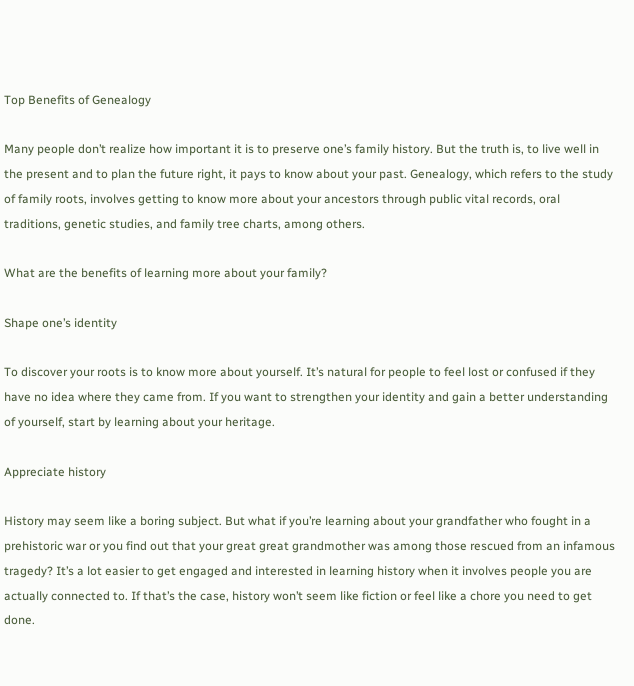Top Benefits of Genealogy

Many people don’t realize how important it is to preserve one’s family history. But the truth is, to live well in the present and to plan the future right, it pays to know about your past. Genealogy, which refers to the study of family roots, involves getting to know more about your ancestors through public vital records, oral traditions, genetic studies, and family tree charts, among others.

What are the benefits of learning more about your family?

Shape one’s identity

To discover your roots is to know more about yourself. It’s natural for people to feel lost or confused if they have no idea where they came from. If you want to strengthen your identity and gain a better understanding of yourself, start by learning about your heritage.

Appreciate history

History may seem like a boring subject. But what if you’re learning about your grandfather who fought in a prehistoric war or you find out that your great great grandmother was among those rescued from an infamous tragedy? It’s a lot easier to get engaged and interested in learning history when it involves people you are actually connected to. If that’s the case, history won’t seem like fiction or feel like a chore you need to get done.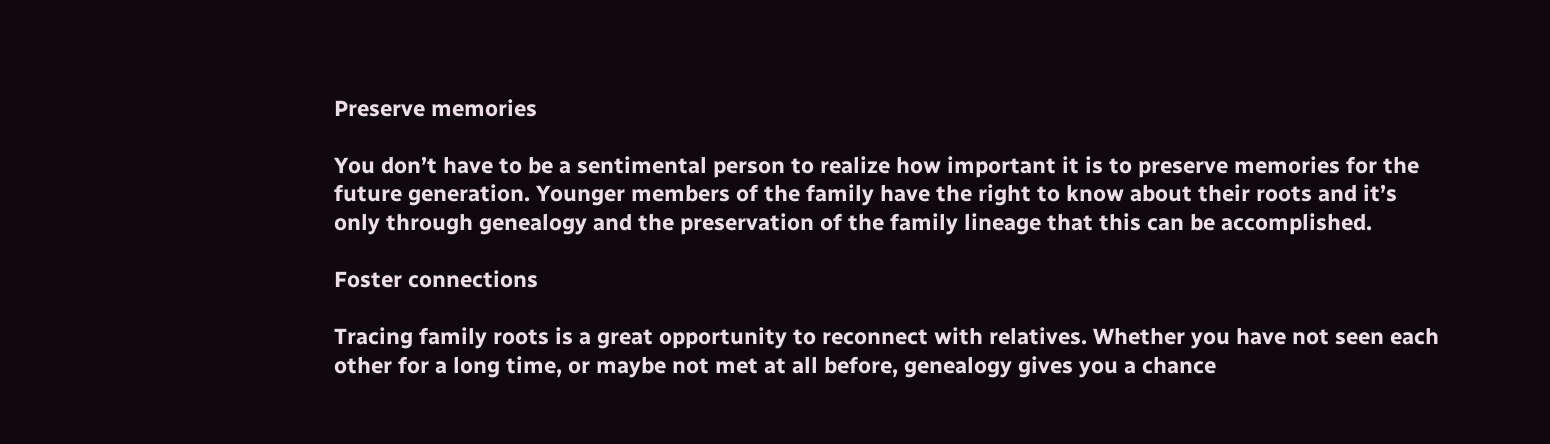Preserve memories

You don’t have to be a sentimental person to realize how important it is to preserve memories for the future generation. Younger members of the family have the right to know about their roots and it’s only through genealogy and the preservation of the family lineage that this can be accomplished.

Foster connections

Tracing family roots is a great opportunity to reconnect with relatives. Whether you have not seen each other for a long time, or maybe not met at all before, genealogy gives you a chance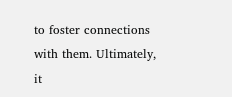to foster connections with them. Ultimately, it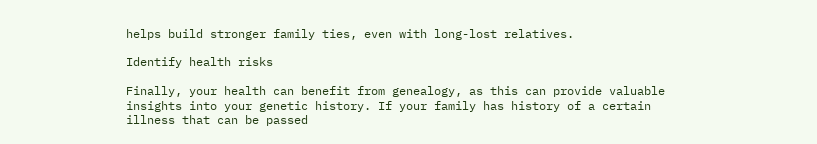helps build stronger family ties, even with long-lost relatives.

Identify health risks

Finally, your health can benefit from genealogy, as this can provide valuable insights into your genetic history. If your family has history of a certain illness that can be passed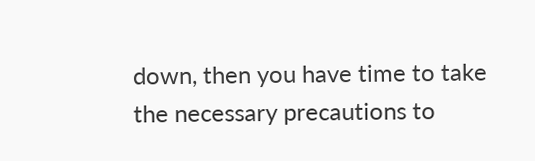down, then you have time to take the necessary precautions to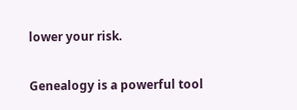lower your risk.

Genealogy is a powerful tool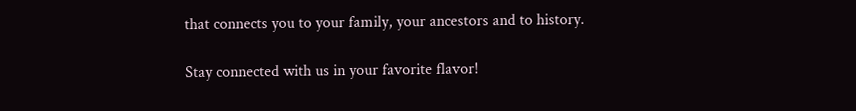that connects you to your family, your ancestors and to history.

Stay connected with us in your favorite flavor!